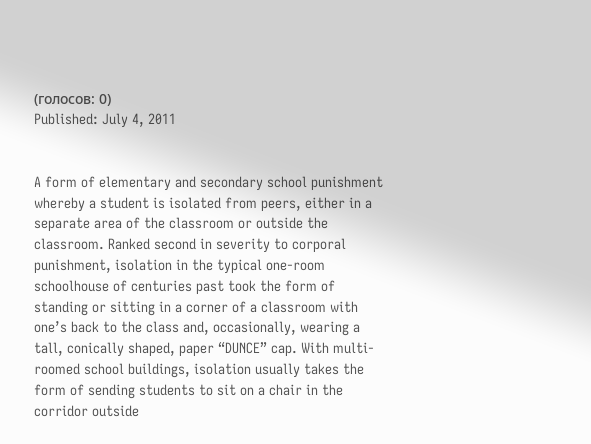(голосов: 0)
Published: July 4, 2011


A form of elementary and secondary school punishment whereby a student is isolated from peers, either in a separate area of the classroom or outside the classroom. Ranked second in severity to corporal punishment, isolation in the typical one-room schoolhouse of centuries past took the form of standing or sitting in a corner of a classroom with one’s back to the class and, occasionally, wearing a tall, conically shaped, paper “DUNCE” cap. With multi-roomed school buildings, isolation usually takes the form of sending students to sit on a chair in the corridor outside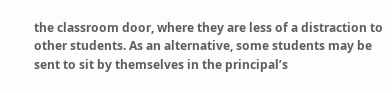the classroom door, where they are less of a distraction to other students. As an alternative, some students may be sent to sit by themselves in the principal’s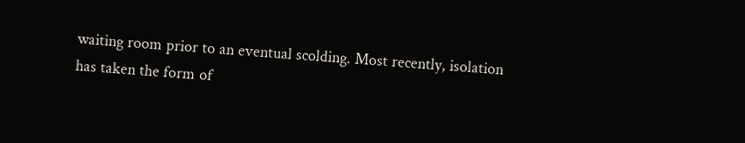waiting room prior to an eventual scolding. Most recently, isolation has taken the form of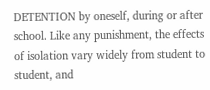DETENTION by oneself, during or after school. Like any punishment, the effects of isolation vary widely from student to student, and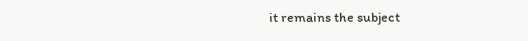it remains the subject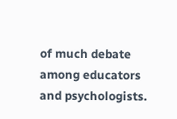of much debate among educators and psychologists.